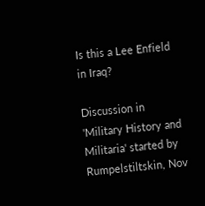Is this a Lee Enfield in Iraq?

Discussion in 'Military History and Militaria' started by Rumpelstiltskin, Nov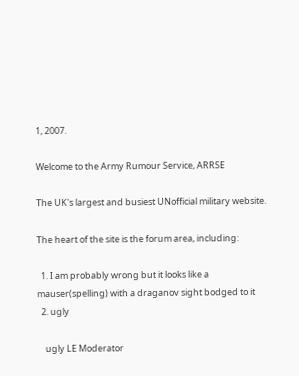1, 2007.

Welcome to the Army Rumour Service, ARRSE

The UK's largest and busiest UNofficial military website.

The heart of the site is the forum area, including:

  1. I am probably wrong but it looks like a mauser(spelling) with a draganov sight bodged to it
  2. ugly

    ugly LE Moderator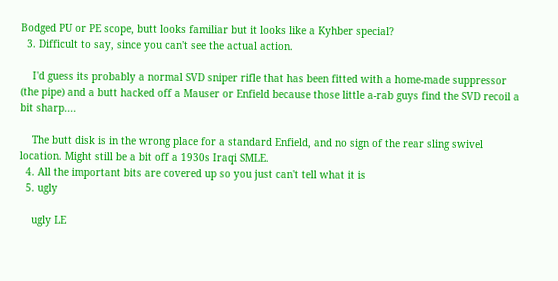Bodged PU or PE scope, butt looks familiar but it looks like a Kyhber special?
  3. Difficult to say, since you can't see the actual action.

    I'd guess its probably a normal SVD sniper rifle that has been fitted with a home-made suppressor (the pipe) and a butt hacked off a Mauser or Enfield because those little a-rab guys find the SVD recoil a bit sharp....

    The butt disk is in the wrong place for a standard Enfield, and no sign of the rear sling swivel location. Might still be a bit off a 1930s Iraqi SMLE.
  4. All the important bits are covered up so you just can't tell what it is
  5. ugly

    ugly LE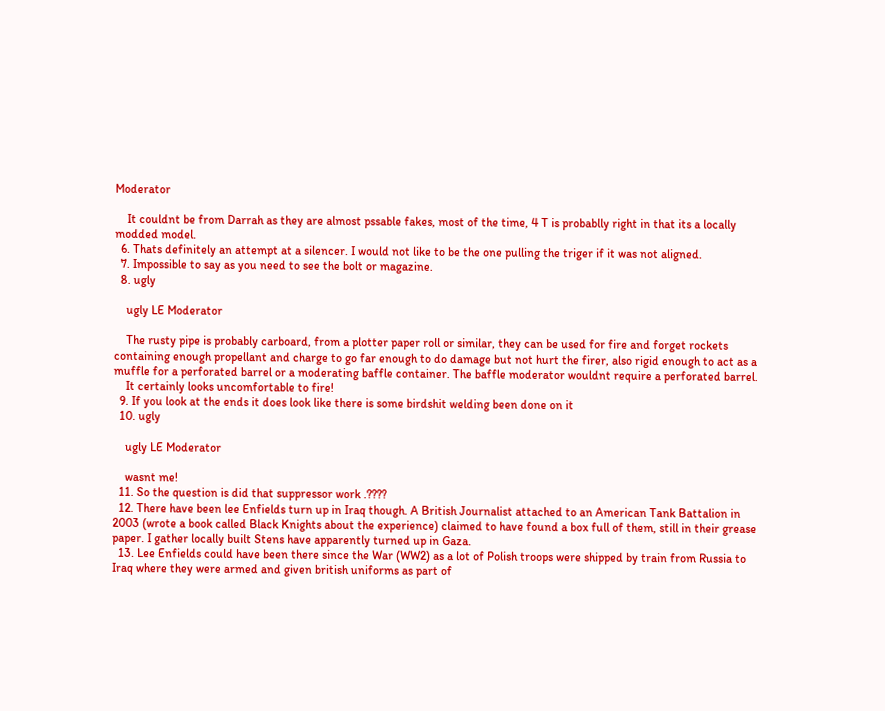Moderator

    It couldnt be from Darrah as they are almost pssable fakes, most of the time, 4 T is probablly right in that its a locally modded model.
  6. Thats definitely an attempt at a silencer. I would not like to be the one pulling the triger if it was not aligned.
  7. Impossible to say as you need to see the bolt or magazine.
  8. ugly

    ugly LE Moderator

    The rusty pipe is probably carboard, from a plotter paper roll or similar, they can be used for fire and forget rockets containing enough propellant and charge to go far enough to do damage but not hurt the firer, also rigid enough to act as a muffle for a perforated barrel or a moderating baffle container. The baffle moderator wouldnt require a perforated barrel.
    It certainly looks uncomfortable to fire!
  9. If you look at the ends it does look like there is some birdshit welding been done on it
  10. ugly

    ugly LE Moderator

    wasnt me!
  11. So the question is did that suppressor work .????
  12. There have been lee Enfields turn up in Iraq though. A British Journalist attached to an American Tank Battalion in 2003 (wrote a book called Black Knights about the experience) claimed to have found a box full of them, still in their grease paper. I gather locally built Stens have apparently turned up in Gaza.
  13. Lee Enfields could have been there since the War (WW2) as a lot of Polish troops were shipped by train from Russia to Iraq where they were armed and given british uniforms as part of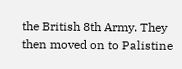the British 8th Army. They then moved on to Palistine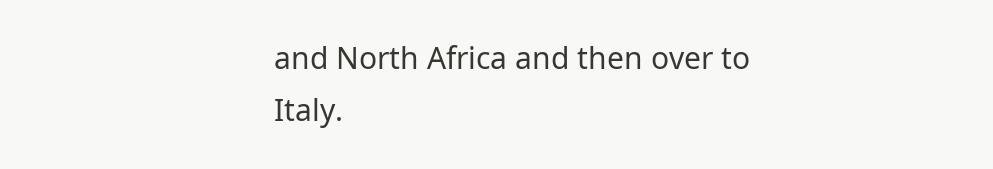and North Africa and then over to Italy.